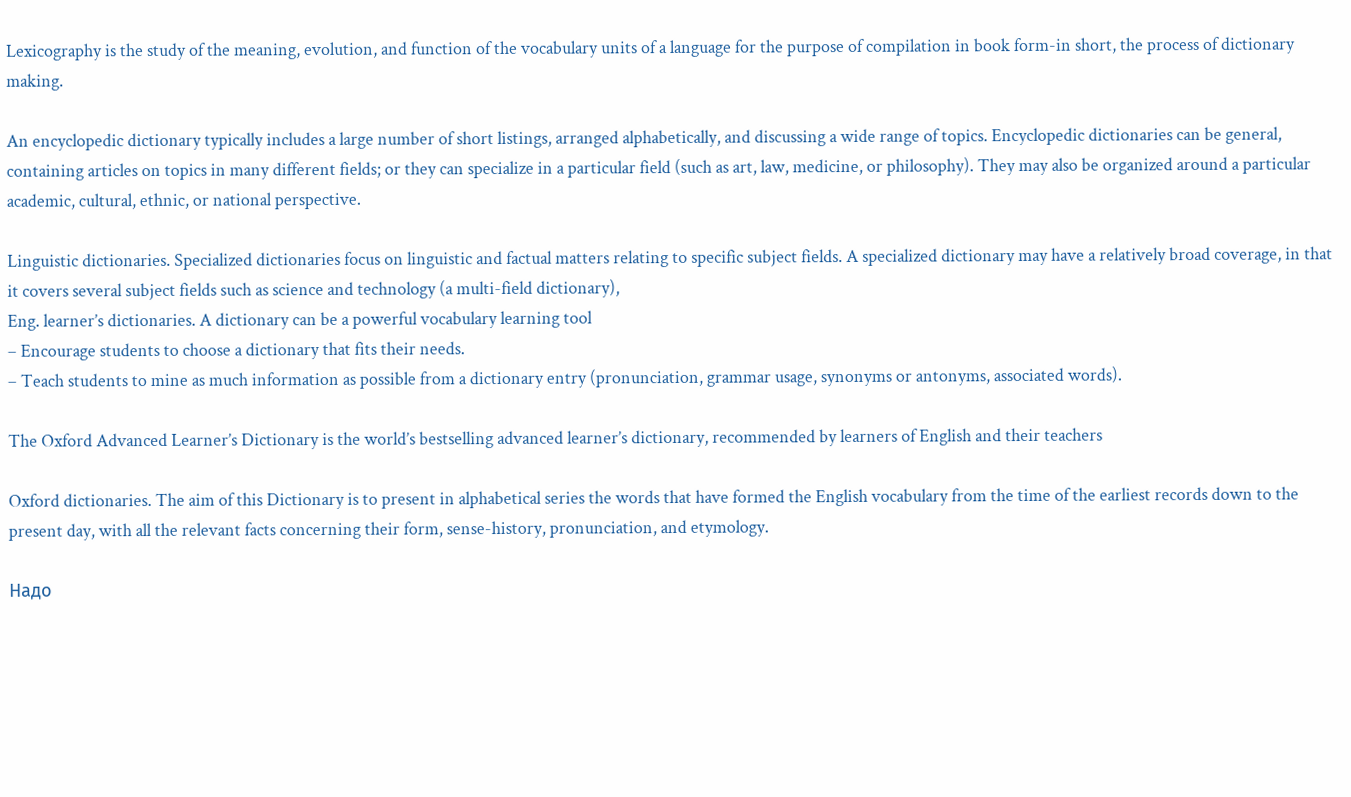Lexicography is the study of the meaning, evolution, and function of the vocabulary units of a language for the purpose of compilation in book form-in short, the process of dictionary making.

An encyclopedic dictionary typically includes a large number of short listings, arranged alphabetically, and discussing a wide range of topics. Encyclopedic dictionaries can be general, containing articles on topics in many different fields; or they can specialize in a particular field (such as art, law, medicine, or philosophy). They may also be organized around a particular academic, cultural, ethnic, or national perspective.

Linguistic dictionaries. Specialized dictionaries focus on linguistic and factual matters relating to specific subject fields. A specialized dictionary may have a relatively broad coverage, in that it covers several subject fields such as science and technology (a multi-field dictionary),
Eng. learner’s dictionaries. A dictionary can be a powerful vocabulary learning tool
– Encourage students to choose a dictionary that fits their needs.
– Teach students to mine as much information as possible from a dictionary entry (pronunciation, grammar usage, synonyms or antonyms, associated words).

The Oxford Advanced Learner’s Dictionary is the world’s bestselling advanced learner’s dictionary, recommended by learners of English and their teachers

Oxford dictionaries. The aim of this Dictionary is to present in alphabetical series the words that have formed the English vocabulary from the time of the earliest records down to the present day, with all the relevant facts concerning their form, sense-history, pronunciation, and etymology.

Надо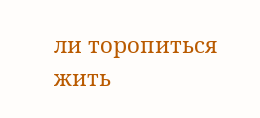ли торопиться жить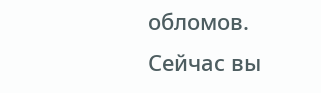обломов.
Сейчас вы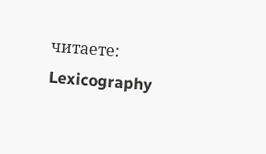читаете: Lexicography